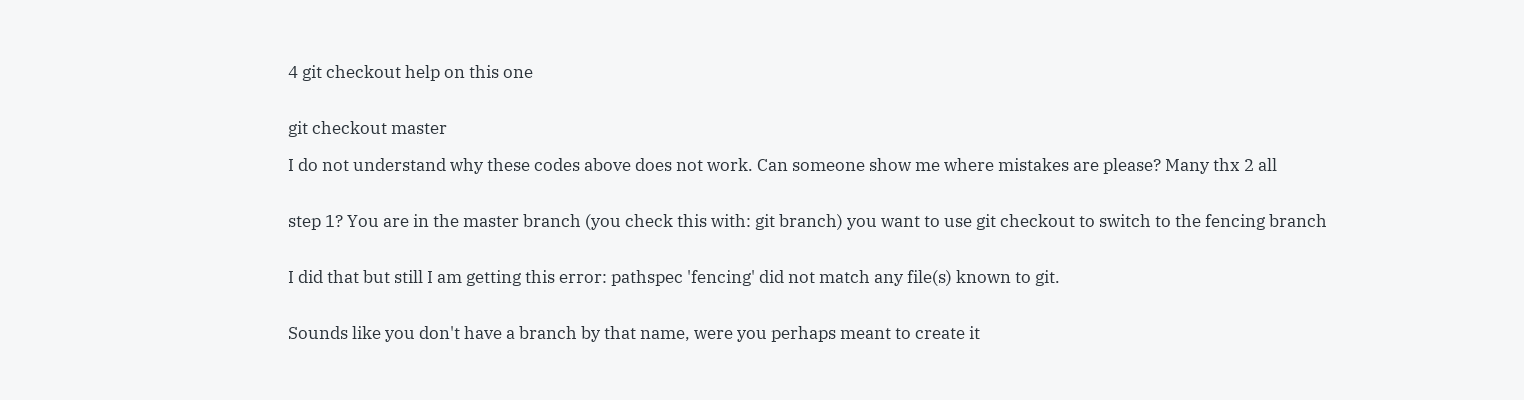4 git checkout help on this one


git checkout master

I do not understand why these codes above does not work. Can someone show me where mistakes are please? Many thx 2 all


step 1? You are in the master branch (you check this with: git branch) you want to use git checkout to switch to the fencing branch


I did that but still I am getting this error: pathspec 'fencing' did not match any file(s) known to git.


Sounds like you don't have a branch by that name, were you perhaps meant to create it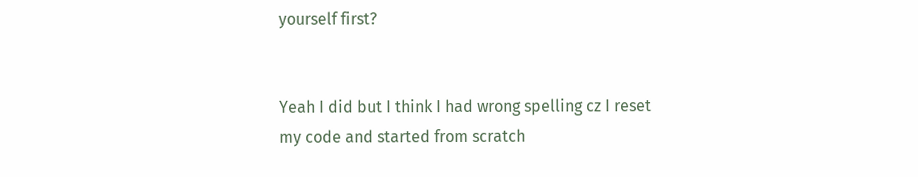yourself first?


Yeah I did but I think I had wrong spelling cz I reset my code and started from scratch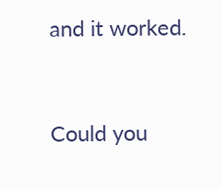and it worked.


Could you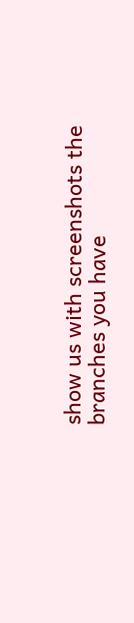show us with screenshots the branches you have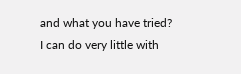and what you have tried? I can do very little with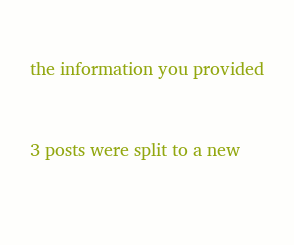the information you provided


3 posts were split to a new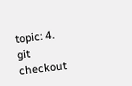topic: 4. git checkout